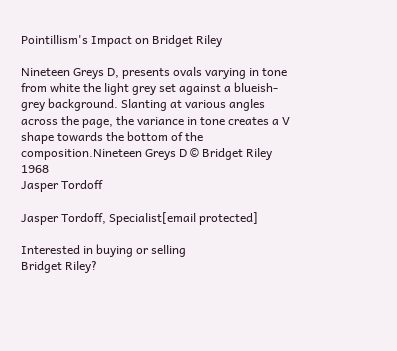Pointillism's Impact on Bridget Riley

Nineteen Greys D, presents ovals varying in tone from white the light grey set against a blueish-grey background. Slanting at various angles across the page, the variance in tone creates a V shape towards the bottom of the composition.Nineteen Greys D © Bridget Riley 1968
Jasper Tordoff

Jasper Tordoff, Specialist[email protected]

Interested in buying or selling
Bridget Riley?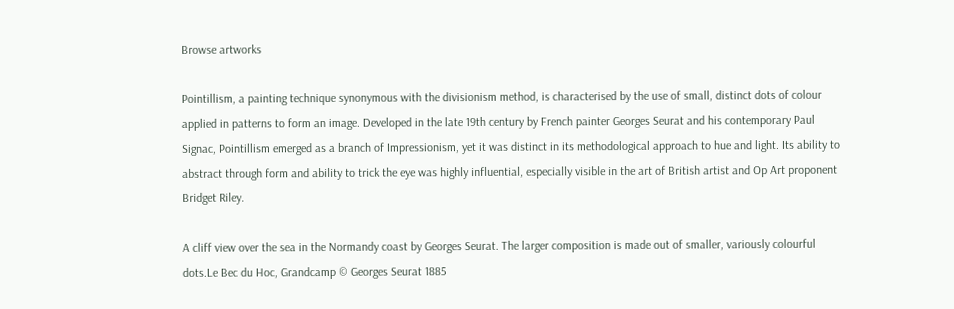Browse artworks

Pointillism, a painting technique synonymous with the divisionism method, is characterised by the use of small, distinct dots of colour applied in patterns to form an image. Developed in the late 19th century by French painter Georges Seurat and his contemporary Paul Signac, Pointillism emerged as a branch of Impressionism, yet it was distinct in its methodological approach to hue and light. Its ability to abstract through form and ability to trick the eye was highly influential, especially visible in the art of British artist and Op Art proponent Bridget Riley.

A cliff view over the sea in the Normandy coast by Georges Seurat. The larger composition is made out of smaller, variously colourful dots.Le Bec du Hoc, Grandcamp © Georges Seurat 1885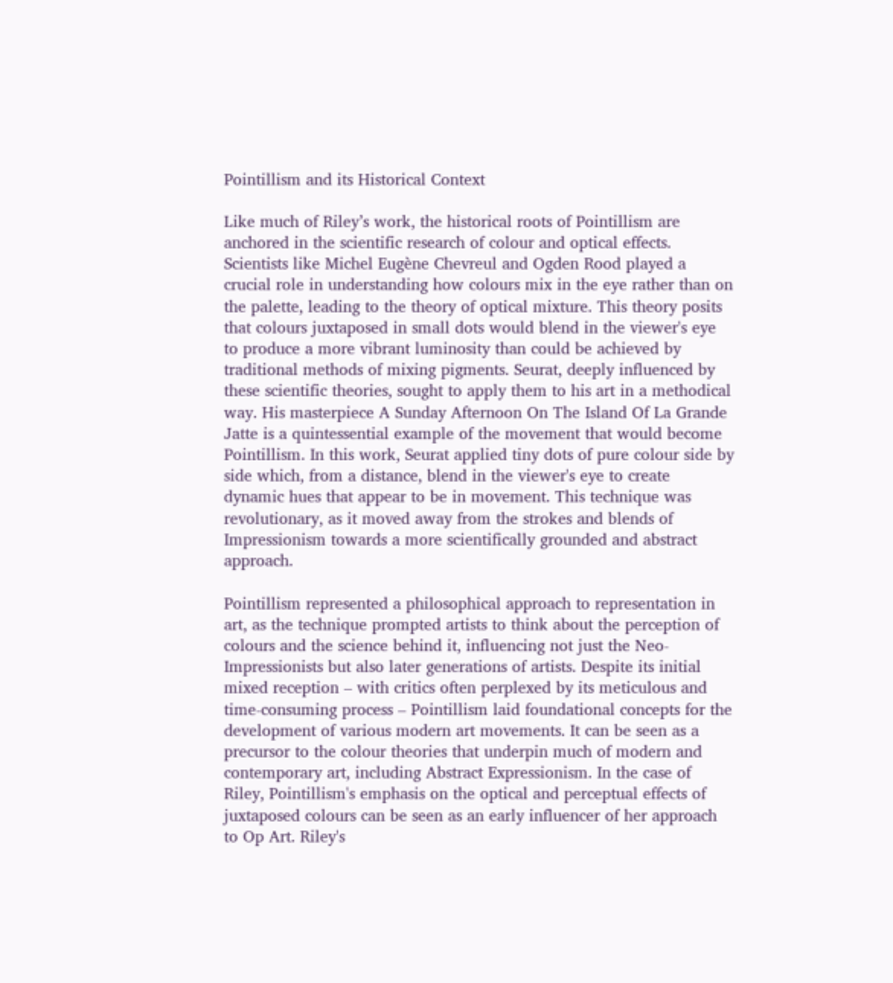Pointillism and its Historical Context

Like much of Riley’s work, the historical roots of Pointillism are anchored in the scientific research of colour and optical effects. Scientists like Michel Eugène Chevreul and Ogden Rood played a crucial role in understanding how colours mix in the eye rather than on the palette, leading to the theory of optical mixture. This theory posits that colours juxtaposed in small dots would blend in the viewer's eye to produce a more vibrant luminosity than could be achieved by traditional methods of mixing pigments. Seurat, deeply influenced by these scientific theories, sought to apply them to his art in a methodical way. His masterpiece A Sunday Afternoon On The Island Of La Grande Jatte is a quintessential example of the movement that would become Pointillism. In this work, Seurat applied tiny dots of pure colour side by side which, from a distance, blend in the viewer's eye to create dynamic hues that appear to be in movement. This technique was revolutionary, as it moved away from the strokes and blends of Impressionism towards a more scientifically grounded and abstract approach.

Pointillism represented a philosophical approach to representation in art, as the technique prompted artists to think about the perception of colours and the science behind it, influencing not just the Neo-Impressionists but also later generations of artists. Despite its initial mixed reception – with critics often perplexed by its meticulous and time-consuming process – Pointillism laid foundational concepts for the development of various modern art movements. It can be seen as a precursor to the colour theories that underpin much of modern and contemporary art, including Abstract Expressionism. In the case of Riley, Pointillism's emphasis on the optical and perceptual effects of juxtaposed colours can be seen as an early influencer of her approach to Op Art. Riley's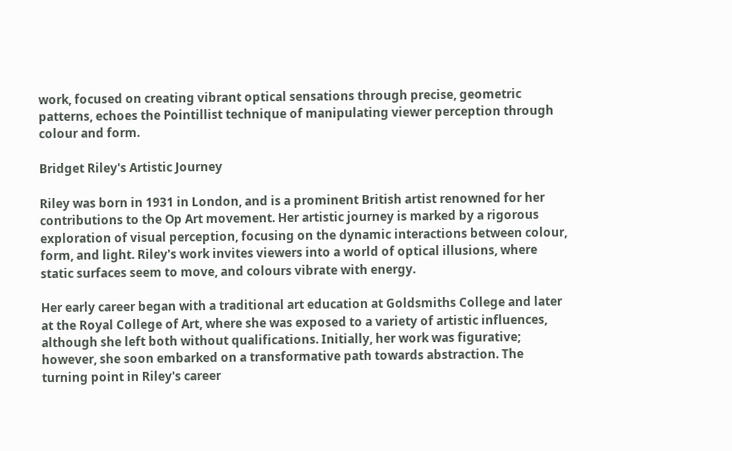work, focused on creating vibrant optical sensations through precise, geometric patterns, echoes the Pointillist technique of manipulating viewer perception through colour and form.

Bridget Riley's Artistic Journey

Riley was born in 1931 in London, and is a prominent British artist renowned for her contributions to the Op Art movement. Her artistic journey is marked by a rigorous exploration of visual perception, focusing on the dynamic interactions between colour, form, and light. Riley's work invites viewers into a world of optical illusions, where static surfaces seem to move, and colours vibrate with energy.

Her early career began with a traditional art education at Goldsmiths College and later at the Royal College of Art, where she was exposed to a variety of artistic influences, although she left both without qualifications. Initially, her work was figurative; however, she soon embarked on a transformative path towards abstraction. The turning point in Riley's career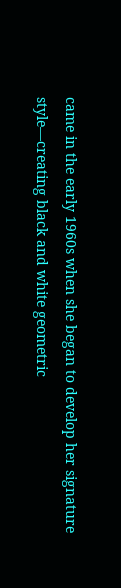came in the early 1960s when she began to develop her signature style—creating black and white geometric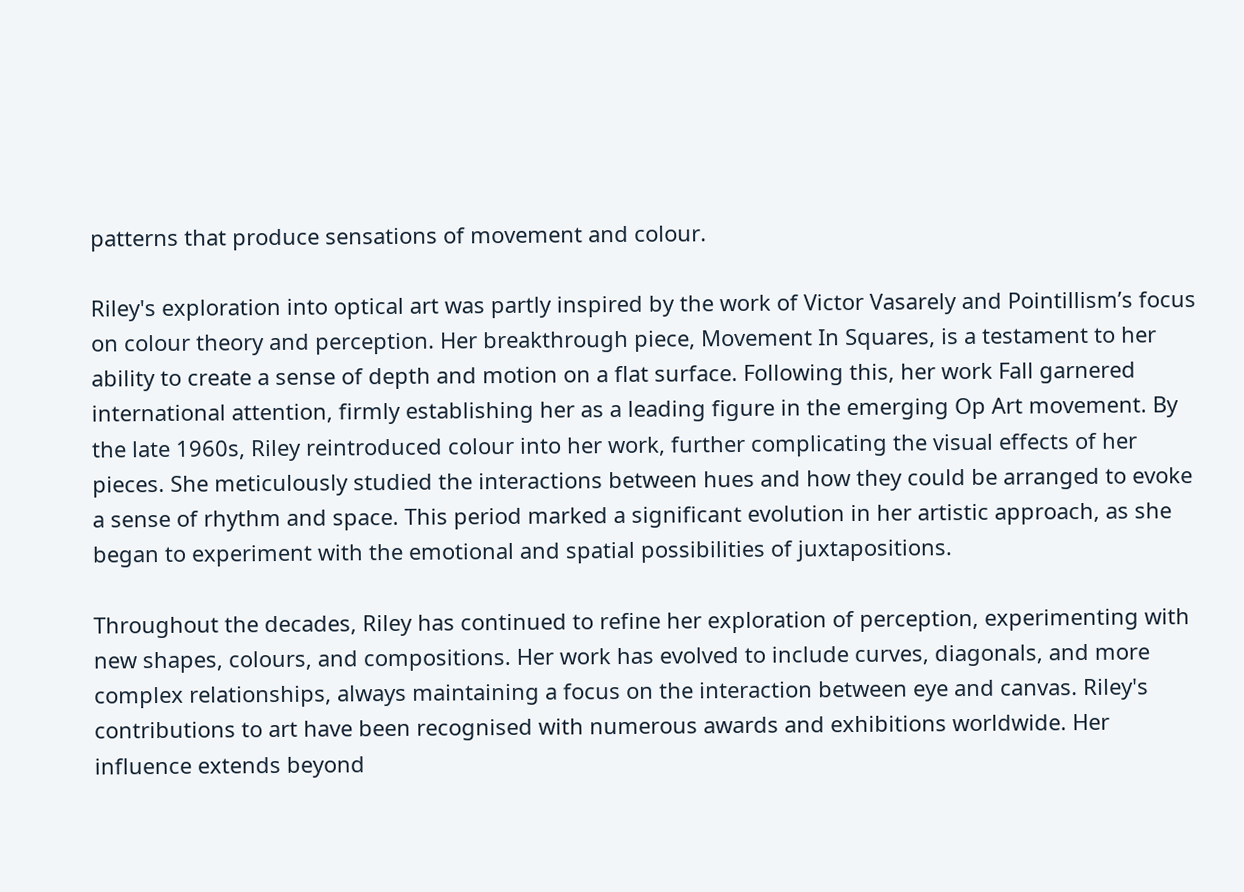patterns that produce sensations of movement and colour.

Riley's exploration into optical art was partly inspired by the work of Victor Vasarely and Pointillism’s focus on colour theory and perception. Her breakthrough piece, Movement In Squares, is a testament to her ability to create a sense of depth and motion on a flat surface. Following this, her work Fall garnered international attention, firmly establishing her as a leading figure in the emerging Op Art movement. By the late 1960s, Riley reintroduced colour into her work, further complicating the visual effects of her pieces. She meticulously studied the interactions between hues and how they could be arranged to evoke a sense of rhythm and space. This period marked a significant evolution in her artistic approach, as she began to experiment with the emotional and spatial possibilities of juxtapositions.

Throughout the decades, Riley has continued to refine her exploration of perception, experimenting with new shapes, colours, and compositions. Her work has evolved to include curves, diagonals, and more complex relationships, always maintaining a focus on the interaction between eye and canvas. Riley's contributions to art have been recognised with numerous awards and exhibitions worldwide. Her influence extends beyond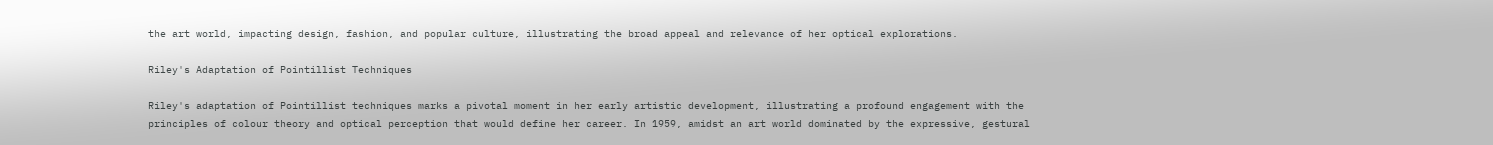the art world, impacting design, fashion, and popular culture, illustrating the broad appeal and relevance of her optical explorations.

Riley's Adaptation of Pointillist Techniques

Riley's adaptation of Pointillist techniques marks a pivotal moment in her early artistic development, illustrating a profound engagement with the principles of colour theory and optical perception that would define her career. In 1959, amidst an art world dominated by the expressive, gestural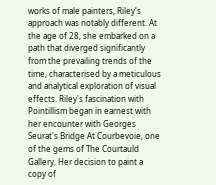works of male painters, Riley's approach was notably different. At the age of 28, she embarked on a path that diverged significantly from the prevailing trends of the time, characterised by a meticulous and analytical exploration of visual effects. Riley's fascination with Pointillism began in earnest with her encounter with Georges Seurat's Bridge At Courbevoie, one of the gems of The Courtauld Gallery. Her decision to paint a copy of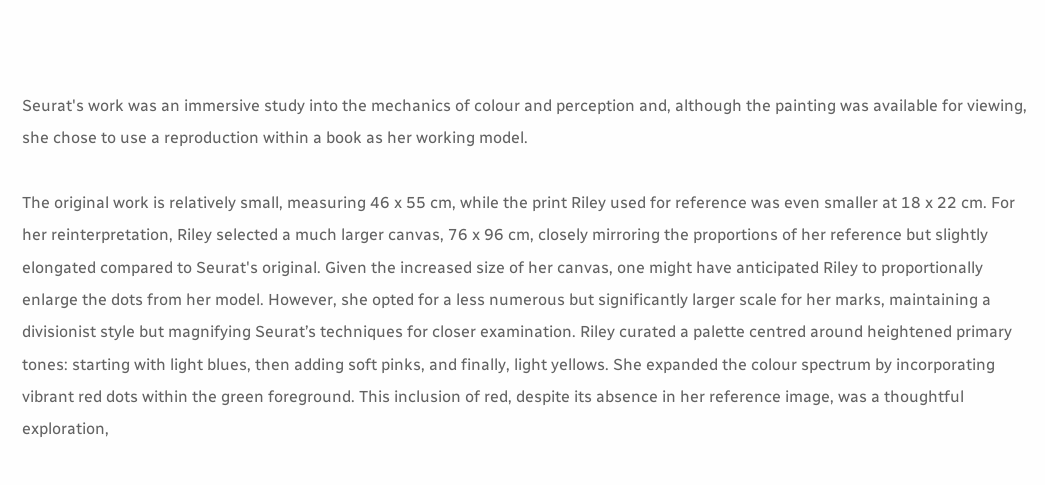Seurat's work was an immersive study into the mechanics of colour and perception and, although the painting was available for viewing, she chose to use a reproduction within a book as her working model.

The original work is relatively small, measuring 46 x 55 cm, while the print Riley used for reference was even smaller at 18 x 22 cm. For her reinterpretation, Riley selected a much larger canvas, 76 x 96 cm, closely mirroring the proportions of her reference but slightly elongated compared to Seurat's original. Given the increased size of her canvas, one might have anticipated Riley to proportionally enlarge the dots from her model. However, she opted for a less numerous but significantly larger scale for her marks, maintaining a divisionist style but magnifying Seurat’s techniques for closer examination. Riley curated a palette centred around heightened primary tones: starting with light blues, then adding soft pinks, and finally, light yellows. She expanded the colour spectrum by incorporating vibrant red dots within the green foreground. This inclusion of red, despite its absence in her reference image, was a thoughtful exploration,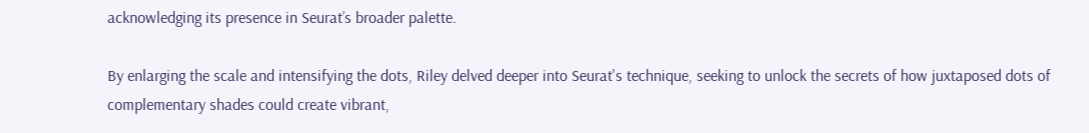acknowledging its presence in Seurat’s broader palette.

By enlarging the scale and intensifying the dots, Riley delved deeper into Seurat's technique, seeking to unlock the secrets of how juxtaposed dots of complementary shades could create vibrant,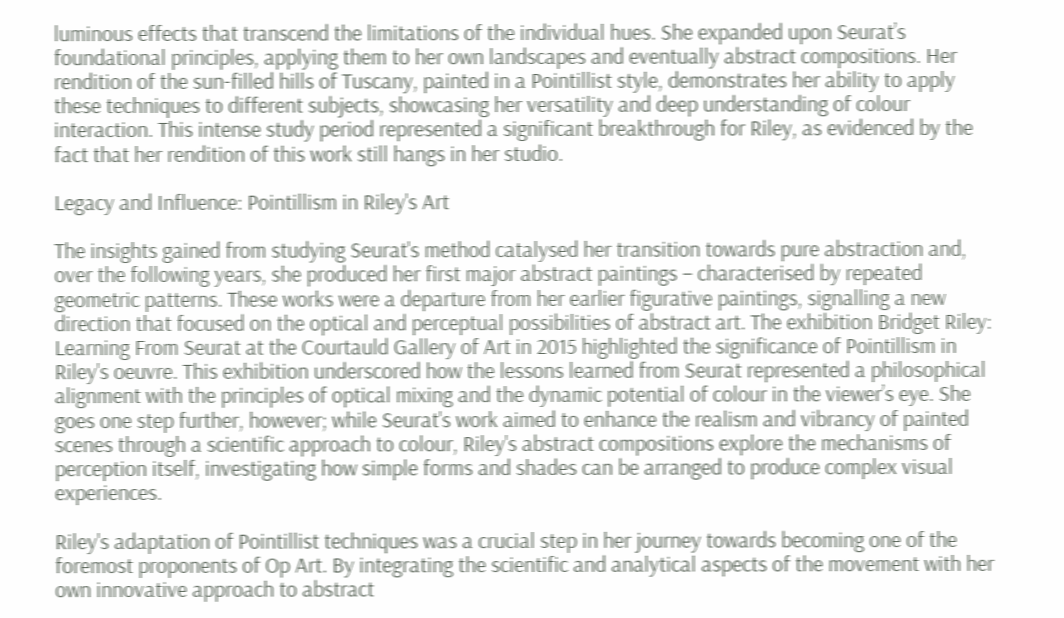luminous effects that transcend the limitations of the individual hues. She expanded upon Seurat’s foundational principles, applying them to her own landscapes and eventually abstract compositions. Her rendition of the sun-filled hills of Tuscany, painted in a Pointillist style, demonstrates her ability to apply these techniques to different subjects, showcasing her versatility and deep understanding of colour interaction. This intense study period represented a significant breakthrough for Riley, as evidenced by the fact that her rendition of this work still hangs in her studio.

Legacy and Influence: Pointillism in Riley's Art

The insights gained from studying Seurat's method catalysed her transition towards pure abstraction and, over the following years, she produced her first major abstract paintings – characterised by repeated geometric patterns. These works were a departure from her earlier figurative paintings, signalling a new direction that focused on the optical and perceptual possibilities of abstract art. The exhibition Bridget Riley: Learning From Seurat at the Courtauld Gallery of Art in 2015 highlighted the significance of Pointillism in Riley's oeuvre. This exhibition underscored how the lessons learned from Seurat represented a philosophical alignment with the principles of optical mixing and the dynamic potential of colour in the viewer’s eye. She goes one step further, however; while Seurat's work aimed to enhance the realism and vibrancy of painted scenes through a scientific approach to colour, Riley's abstract compositions explore the mechanisms of perception itself, investigating how simple forms and shades can be arranged to produce complex visual experiences.

Riley's adaptation of Pointillist techniques was a crucial step in her journey towards becoming one of the foremost proponents of Op Art. By integrating the scientific and analytical aspects of the movement with her own innovative approach to abstract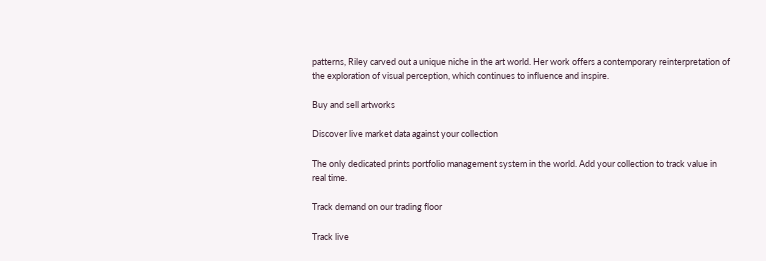patterns, Riley carved out a unique niche in the art world. Her work offers a contemporary reinterpretation of the exploration of visual perception, which continues to influence and inspire.

Buy and sell artworks

Discover live market data against your collection

The only dedicated prints portfolio management system in the world. Add your collection to track value in real time.

Track demand on our trading floor

Track live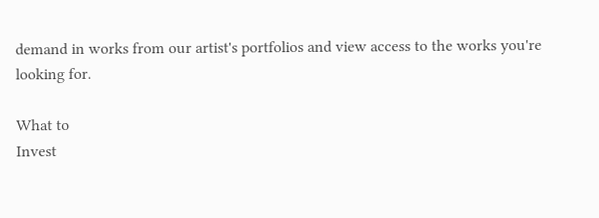demand in works from our artist's portfolios and view access to the works you're looking for.

What to
Invest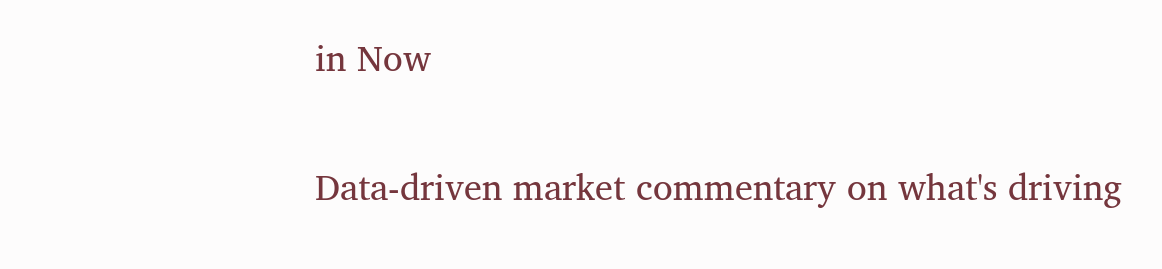in Now

Data-driven market commentary on what's driving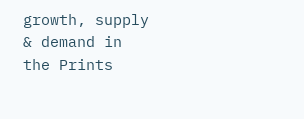growth, supply & demand in the Prints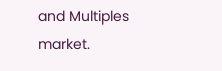and Multiples market.